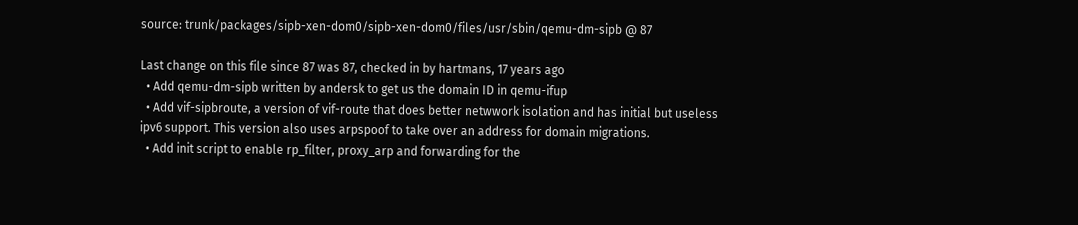source: trunk/packages/sipb-xen-dom0/sipb-xen-dom0/files/usr/sbin/qemu-dm-sipb @ 87

Last change on this file since 87 was 87, checked in by hartmans, 17 years ago
  • Add qemu-dm-sipb written by andersk to get us the domain ID in qemu-ifup
  • Add vif-sipbroute, a version of vif-route that does better netwwork isolation and has initial but useless ipv6 support. This version also uses arpspoof to take over an address for domain migrations.
  • Add init script to enable rp_filter, proxy_arp and forwarding for the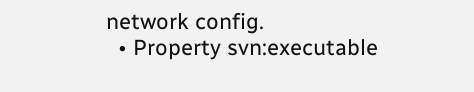network config.
  • Property svn:executable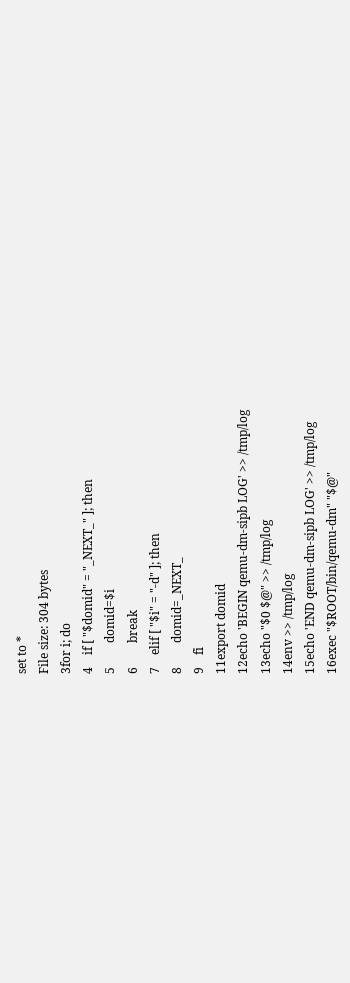set to *
File size: 304 bytes
3for i; do
4    if [ "$domid" = "_NEXT_" ]; then
5        domid=$i
6        break
7    elif [ "$i" = "-d" ]; then
8        domid=_NEXT_
9    fi
11export domid
12echo 'BEGIN qemu-dm-sipb LOG' >> /tmp/log
13echo "$0 $@" >> /tmp/log
14env >> /tmp/log
15echo 'END qemu-dm-sipb LOG' >> /tmp/log
16exec "$ROOT/bin/qemu-dm" "$@"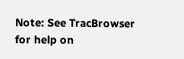Note: See TracBrowser for help on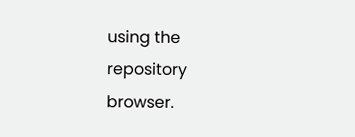using the repository browser.